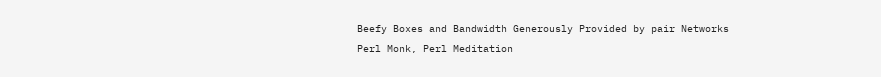Beefy Boxes and Bandwidth Generously Provided by pair Networks
Perl Monk, Perl Meditation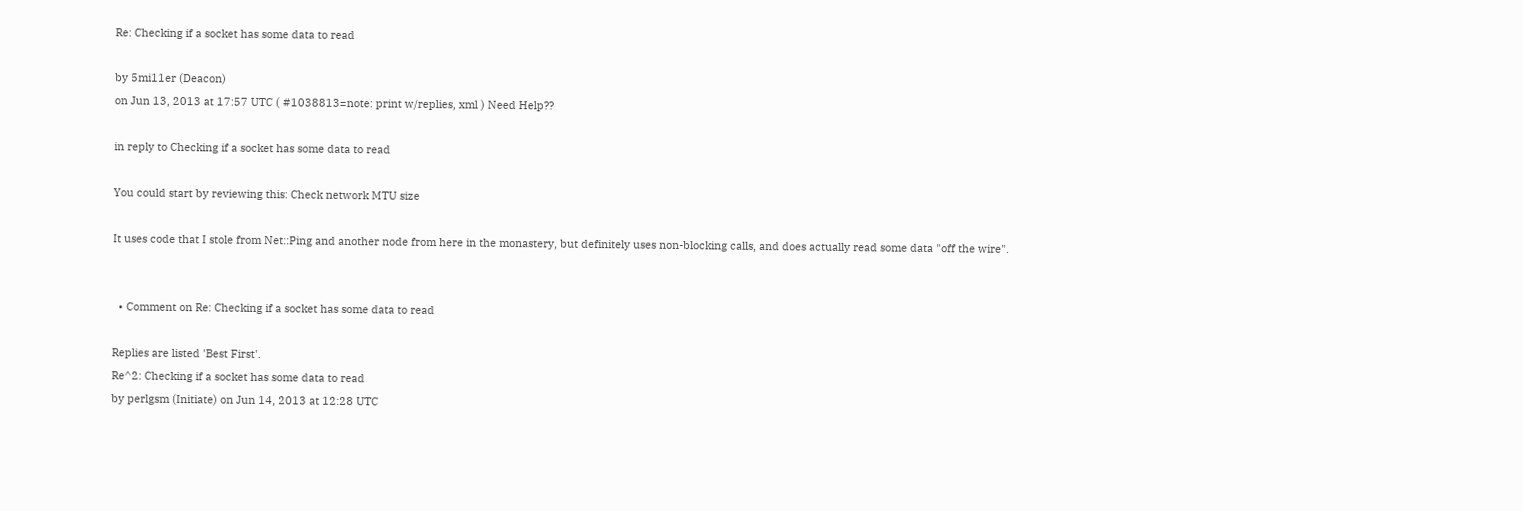Re: Checking if a socket has some data to read

by 5mi11er (Deacon)
on Jun 13, 2013 at 17:57 UTC ( #1038813=note: print w/replies, xml ) Need Help??

in reply to Checking if a socket has some data to read

You could start by reviewing this: Check network MTU size

It uses code that I stole from Net::Ping and another node from here in the monastery, but definitely uses non-blocking calls, and does actually read some data "off the wire".


  • Comment on Re: Checking if a socket has some data to read

Replies are listed 'Best First'.
Re^2: Checking if a socket has some data to read
by perlgsm (Initiate) on Jun 14, 2013 at 12:28 UTC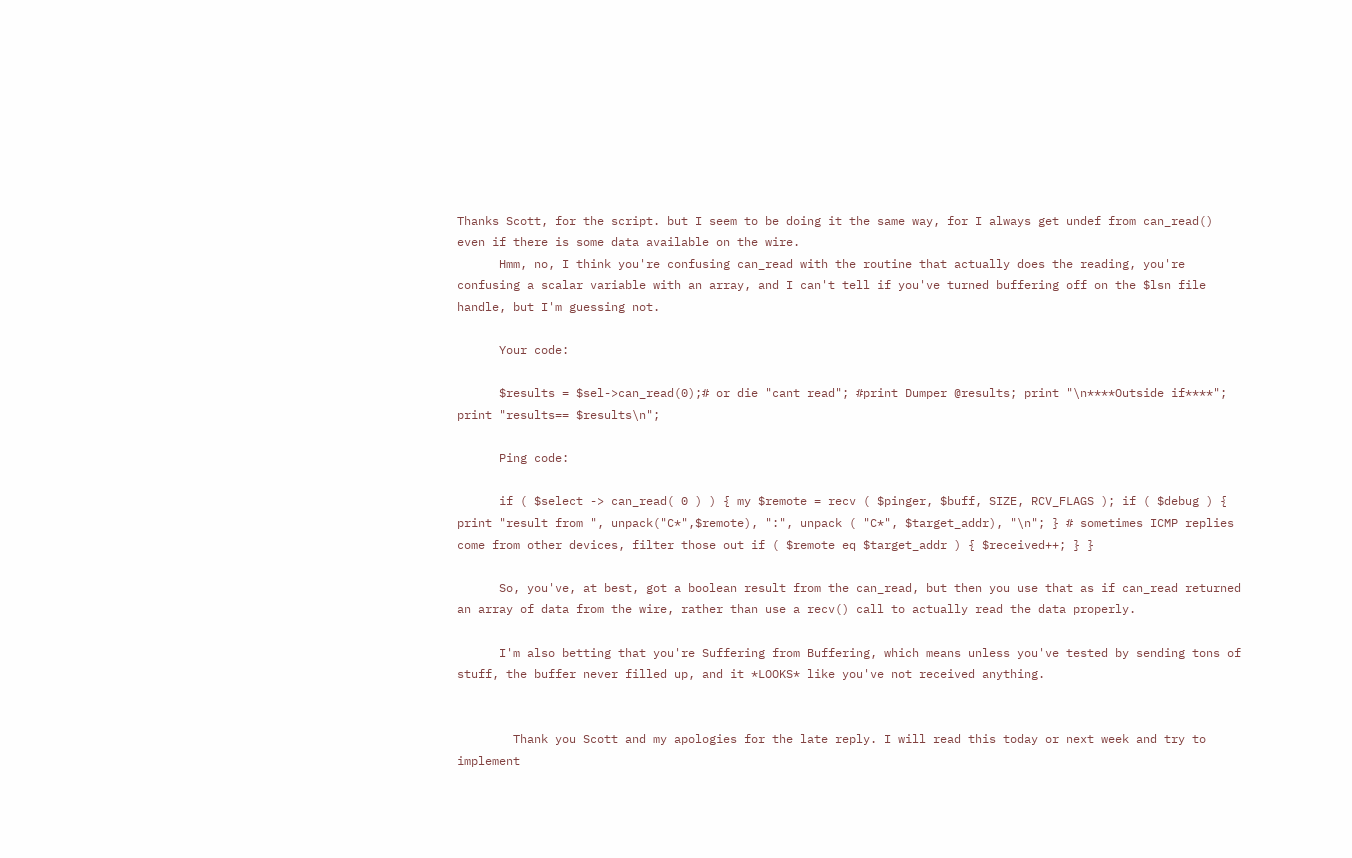Thanks Scott, for the script. but I seem to be doing it the same way, for I always get undef from can_read() even if there is some data available on the wire.
      Hmm, no, I think you're confusing can_read with the routine that actually does the reading, you're confusing a scalar variable with an array, and I can't tell if you've turned buffering off on the $lsn file handle, but I'm guessing not.

      Your code:

      $results = $sel->can_read(0);# or die "cant read"; #print Dumper @results; print "\n****Outside if****"; print "results== $results\n";

      Ping code:

      if ( $select -> can_read( 0 ) ) { my $remote = recv ( $pinger, $buff, SIZE, RCV_FLAGS ); if ( $debug ) { print "result from ", unpack("C*",$remote), ":", unpack ( "C*", $target_addr), "\n"; } # sometimes ICMP replies come from other devices, filter those out if ( $remote eq $target_addr ) { $received++; } }

      So, you've, at best, got a boolean result from the can_read, but then you use that as if can_read returned an array of data from the wire, rather than use a recv() call to actually read the data properly.

      I'm also betting that you're Suffering from Buffering, which means unless you've tested by sending tons of stuff, the buffer never filled up, and it *LOOKS* like you've not received anything.


        Thank you Scott and my apologies for the late reply. I will read this today or next week and try to implement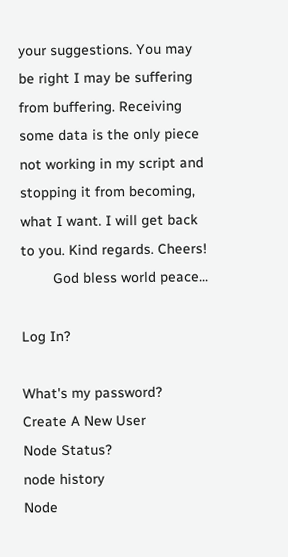your suggestions. You may be right I may be suffering from buffering. Receiving some data is the only piece not working in my script and stopping it from becoming, what I want. I will get back to you. Kind regards. Cheers!
        God bless world peace...

Log In?

What's my password?
Create A New User
Node Status?
node history
Node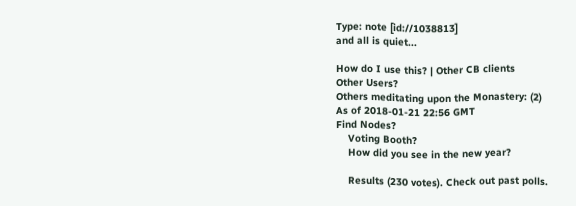Type: note [id://1038813]
and all is quiet...

How do I use this? | Other CB clients
Other Users?
Others meditating upon the Monastery: (2)
As of 2018-01-21 22:56 GMT
Find Nodes?
    Voting Booth?
    How did you see in the new year?

    Results (230 votes). Check out past polls.